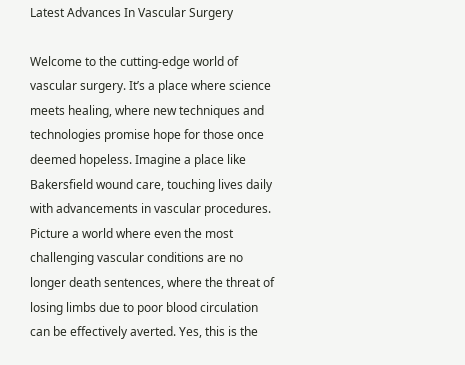Latest Advances In Vascular Surgery

Welcome to the cutting-edge world of vascular surgery. It’s a place where science meets healing, where new techniques and technologies promise hope for those once deemed hopeless. Imagine a place like Bakersfield wound care, touching lives daily with advancements in vascular procedures. Picture a world where even the most challenging vascular conditions are no longer death sentences, where the threat of losing limbs due to poor blood circulation can be effectively averted. Yes, this is the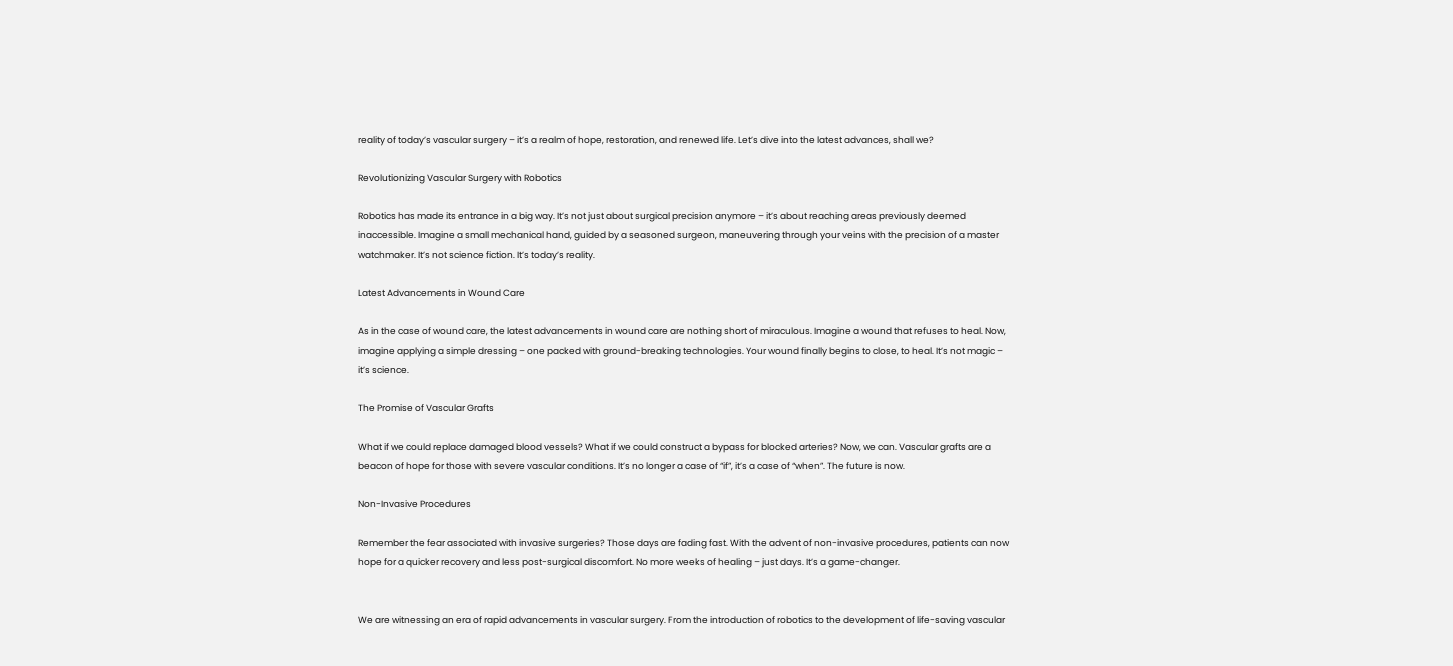reality of today’s vascular surgery – it’s a realm of hope, restoration, and renewed life. Let’s dive into the latest advances, shall we?

Revolutionizing Vascular Surgery with Robotics

Robotics has made its entrance in a big way. It’s not just about surgical precision anymore – it’s about reaching areas previously deemed inaccessible. Imagine a small mechanical hand, guided by a seasoned surgeon, maneuvering through your veins with the precision of a master watchmaker. It’s not science fiction. It’s today’s reality.

Latest Advancements in Wound Care

As in the case of wound care, the latest advancements in wound care are nothing short of miraculous. Imagine a wound that refuses to heal. Now, imagine applying a simple dressing – one packed with ground-breaking technologies. Your wound finally begins to close, to heal. It’s not magic – it’s science.

The Promise of Vascular Grafts

What if we could replace damaged blood vessels? What if we could construct a bypass for blocked arteries? Now, we can. Vascular grafts are a beacon of hope for those with severe vascular conditions. It’s no longer a case of “if”, it’s a case of “when”. The future is now.

Non-Invasive Procedures

Remember the fear associated with invasive surgeries? Those days are fading fast. With the advent of non-invasive procedures, patients can now hope for a quicker recovery and less post-surgical discomfort. No more weeks of healing – just days. It’s a game-changer.


We are witnessing an era of rapid advancements in vascular surgery. From the introduction of robotics to the development of life-saving vascular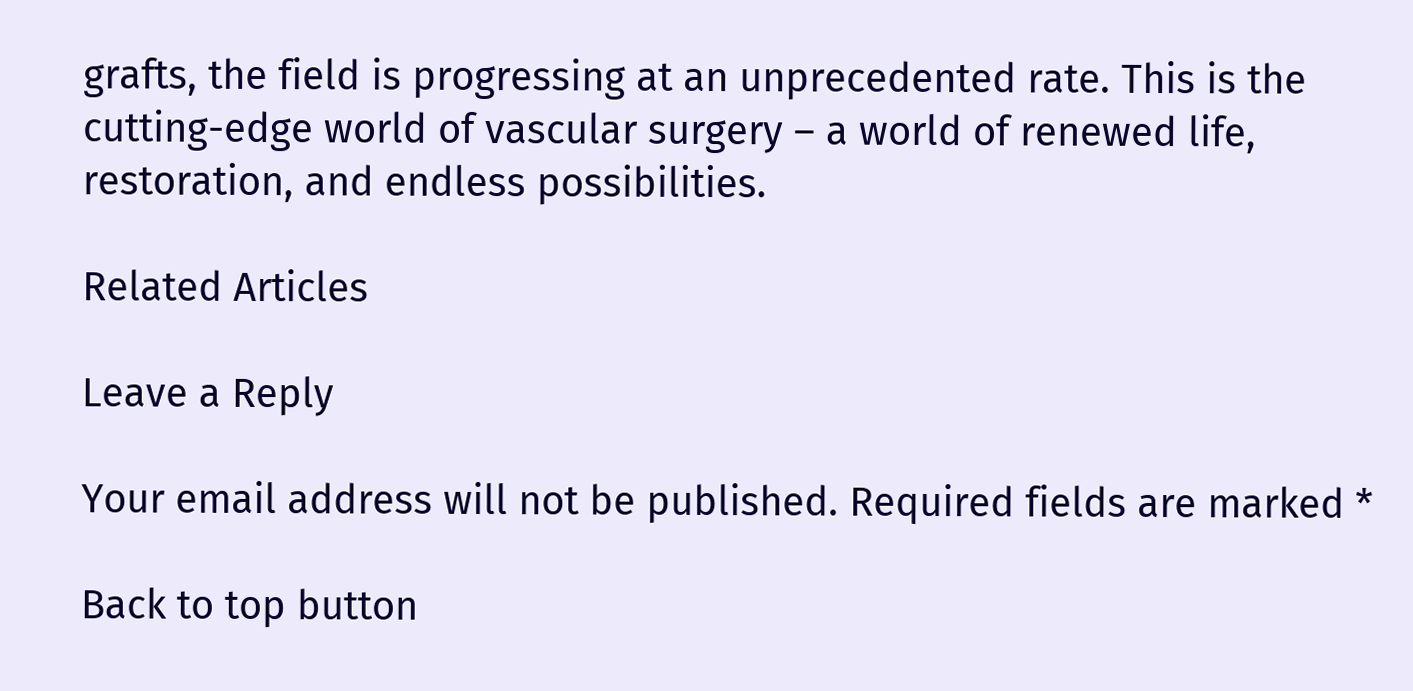grafts, the field is progressing at an unprecedented rate. This is the cutting-edge world of vascular surgery – a world of renewed life, restoration, and endless possibilities.

Related Articles

Leave a Reply

Your email address will not be published. Required fields are marked *

Back to top button